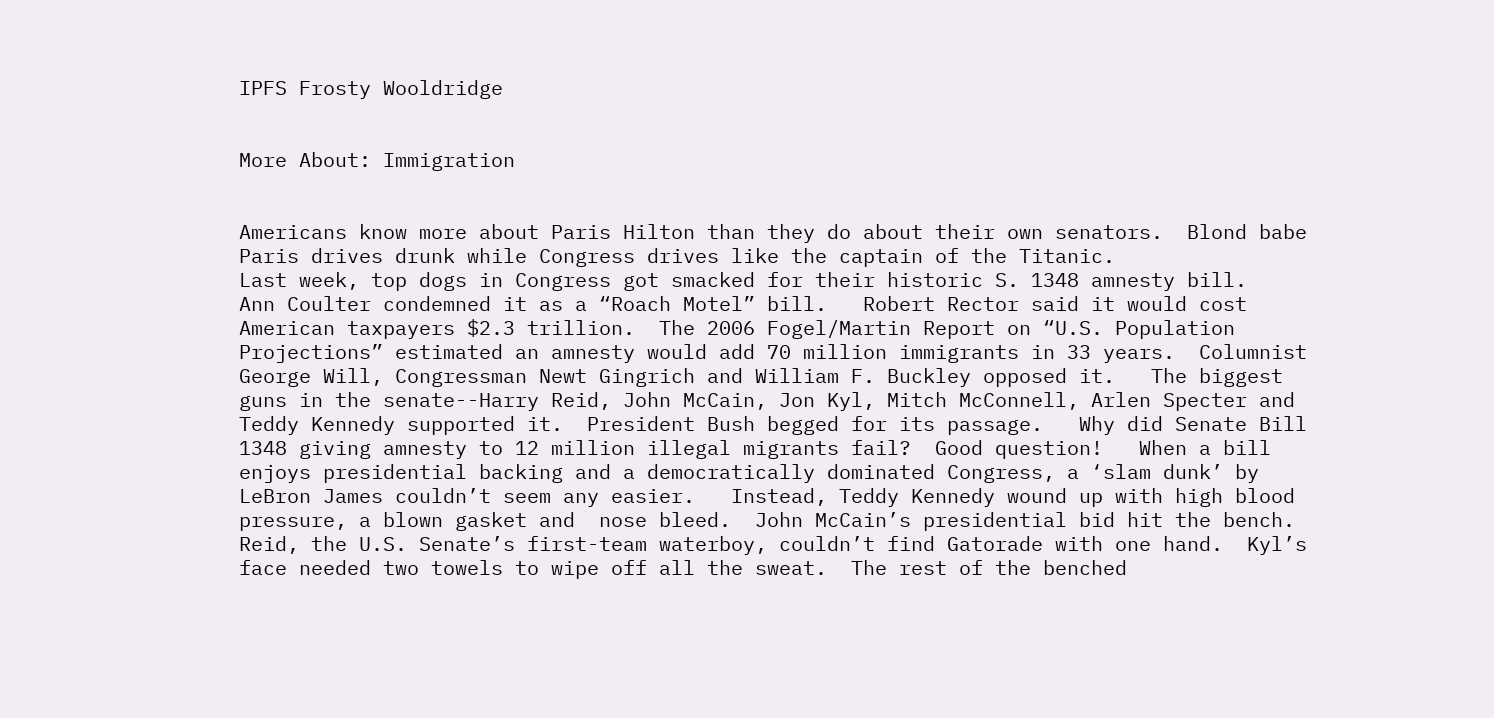IPFS Frosty Wooldridge


More About: Immigration


Americans know more about Paris Hilton than they do about their own senators.  Blond babe Paris drives drunk while Congress drives like the captain of the Titanic.
Last week, top dogs in Congress got smacked for their historic S. 1348 amnesty bill.
Ann Coulter condemned it as a “Roach Motel” bill.   Robert Rector said it would cost American taxpayers $2.3 trillion.  The 2006 Fogel/Martin Report on “U.S. Population Projections” estimated an amnesty would add 70 million immigrants in 33 years.  Columnist George Will, Congressman Newt Gingrich and William F. Buckley opposed it.   The biggest guns in the senate--Harry Reid, John McCain, Jon Kyl, Mitch McConnell, Arlen Specter and Teddy Kennedy supported it.  President Bush begged for its passage.   Why did Senate Bill 1348 giving amnesty to 12 million illegal migrants fail?  Good question!   When a bill enjoys presidential backing and a democratically dominated Congress, a ‘slam dunk’ by LeBron James couldn’t seem any easier.   Instead, Teddy Kennedy wound up with high blood pressure, a blown gasket and  nose bleed.  John McCain’s presidential bid hit the bench.  Reid, the U.S. Senate’s first-team waterboy, couldn’t find Gatorade with one hand.  Kyl’s face needed two towels to wipe off all the sweat.  The rest of the benched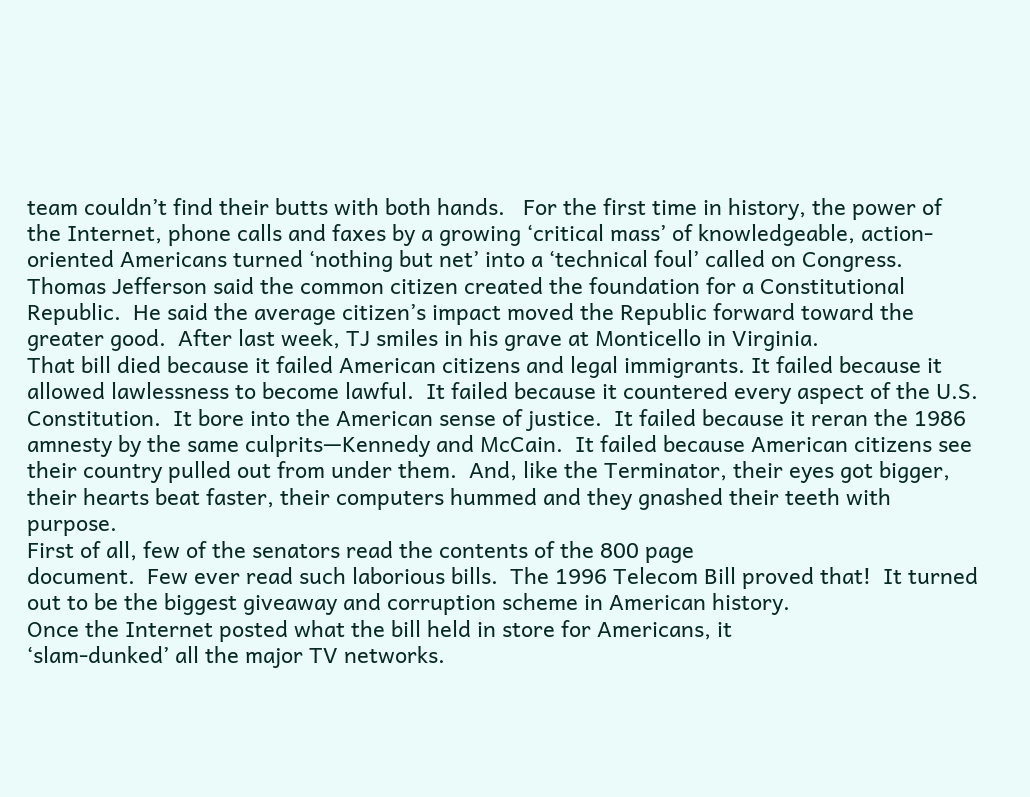team couldn’t find their butts with both hands.   For the first time in history, the power of the Internet, phone calls and faxes by a growing ‘critical mass’ of knowledgeable, action-oriented Americans turned ‘nothing but net’ into a ‘technical foul’ called on Congress.   Thomas Jefferson said the common citizen created the foundation for a Constitutional Republic.  He said the average citizen’s impact moved the Republic forward toward the greater good.  After last week, TJ smiles in his grave at Monticello in Virginia.
That bill died because it failed American citizens and legal immigrants. It failed because it allowed lawlessness to become lawful.  It failed because it countered every aspect of the U.S. Constitution.  It bore into the American sense of justice.  It failed because it reran the 1986 amnesty by the same culprits—Kennedy and McCain.  It failed because American citizens see their country pulled out from under them.  And, like the Terminator, their eyes got bigger, their hearts beat faster, their computers hummed and they gnashed their teeth with purpose.
First of all, few of the senators read the contents of the 800 page
document.  Few ever read such laborious bills.  The 1996 Telecom Bill proved that!  It turned out to be the biggest giveaway and corruption scheme in American history.
Once the Internet posted what the bill held in store for Americans, it
‘slam-dunked’ all the major TV networks.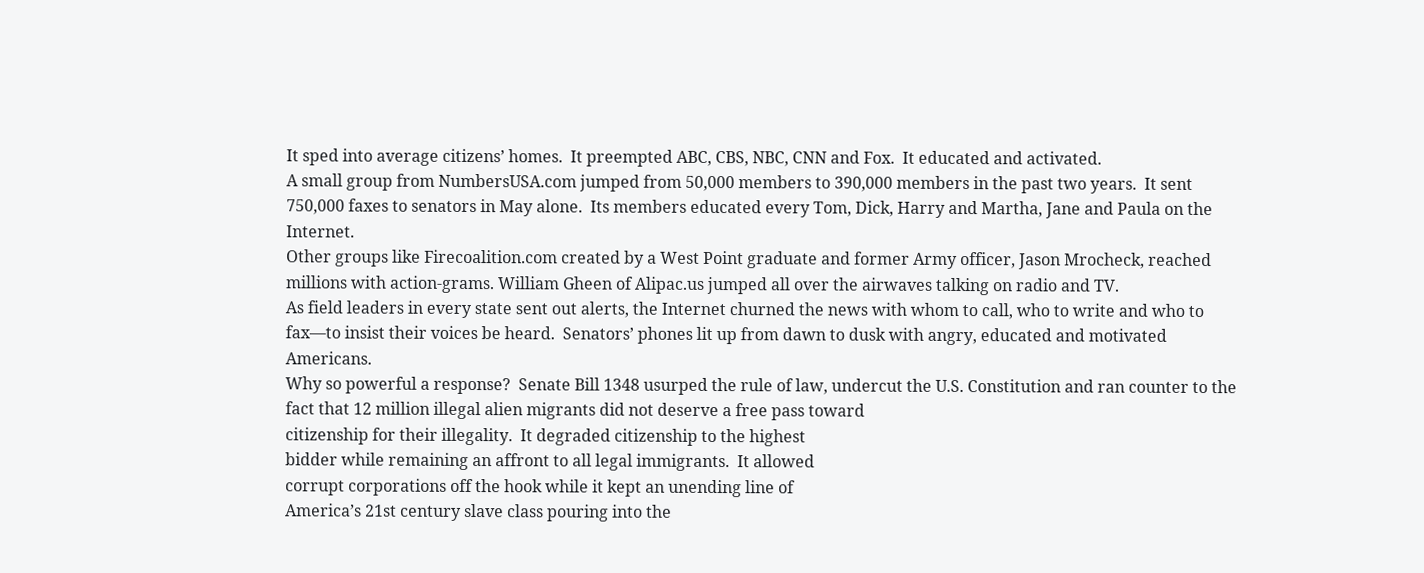It sped into average citizens’ homes.  It preempted ABC, CBS, NBC, CNN and Fox.  It educated and activated.
A small group from NumbersUSA.com jumped from 50,000 members to 390,000 members in the past two years.  It sent 750,000 faxes to senators in May alone.  Its members educated every Tom, Dick, Harry and Martha, Jane and Paula on the Internet.
Other groups like Firecoalition.com created by a West Point graduate and former Army officer, Jason Mrocheck, reached millions with action-grams. William Gheen of Alipac.us jumped all over the airwaves talking on radio and TV.
As field leaders in every state sent out alerts, the Internet churned the news with whom to call, who to write and who to fax—to insist their voices be heard.  Senators’ phones lit up from dawn to dusk with angry, educated and motivated Americans.
Why so powerful a response?  Senate Bill 1348 usurped the rule of law, undercut the U.S. Constitution and ran counter to the fact that 12 million illegal alien migrants did not deserve a free pass toward
citizenship for their illegality.  It degraded citizenship to the highest
bidder while remaining an affront to all legal immigrants.  It allowed
corrupt corporations off the hook while it kept an unending line of
America’s 21st century slave class pouring into the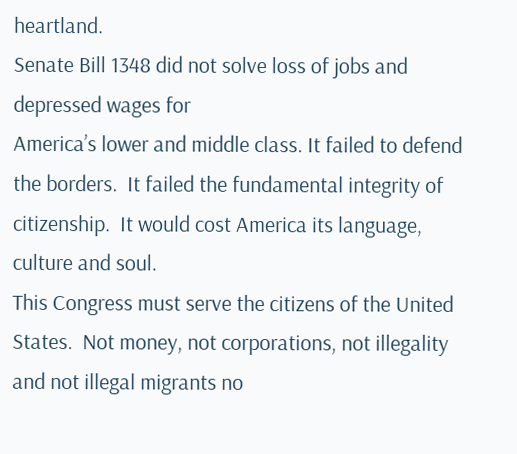heartland.
Senate Bill 1348 did not solve loss of jobs and depressed wages for
America’s lower and middle class. It failed to defend the borders.  It failed the fundamental integrity of citizenship.  It would cost America its language, culture and soul.
This Congress must serve the citizens of the United States.  Not money, not corporations, not illegality and not illegal migrants no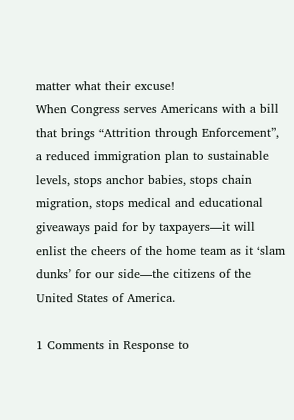matter what their excuse!
When Congress serves Americans with a bill that brings “Attrition through Enforcement”, a reduced immigration plan to sustainable levels, stops anchor babies, stops chain migration, stops medical and educational giveaways paid for by taxpayers—it will enlist the cheers of the home team as it ‘slam dunks’ for our side—the citizens of the United States of America.

1 Comments in Response to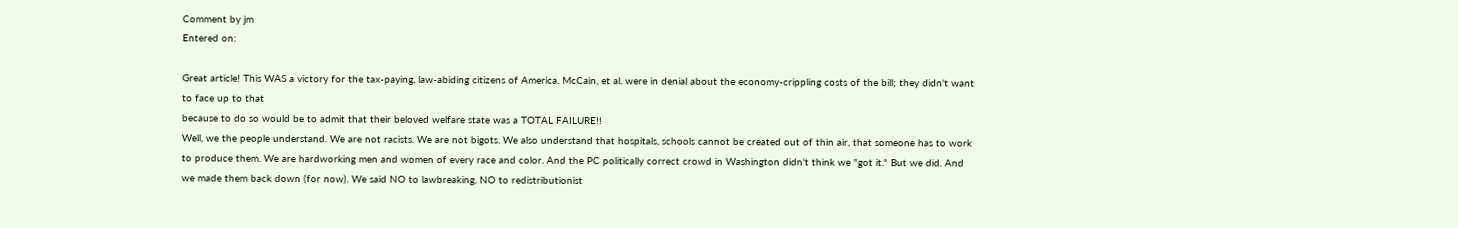Comment by jm
Entered on:

Great article! This WAS a victory for the tax-paying, law-abiding citizens of America. McCain, et al. were in denial about the economy-crippling costs of the bill; they didn't want to face up to that
because to do so would be to admit that their beloved welfare state was a TOTAL FAILURE!!
Well, we the people understand. We are not racists. We are not bigots. We also understand that hospitals, schools cannot be created out of thin air, that someone has to work to produce them. We are hardworking men and women of every race and color. And the PC politically correct crowd in Washington didn't think we "got it." But we did. And we made them back down (for now). We said NO to lawbreaking, NO to redistributionist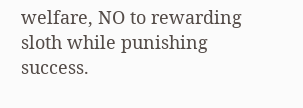welfare, NO to rewarding sloth while punishing success.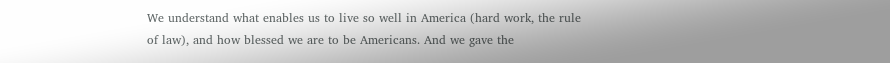We understand what enables us to live so well in America (hard work, the rule of law), and how blessed we are to be Americans. And we gave the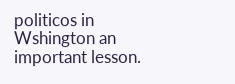politicos in Wshington an important lesson.